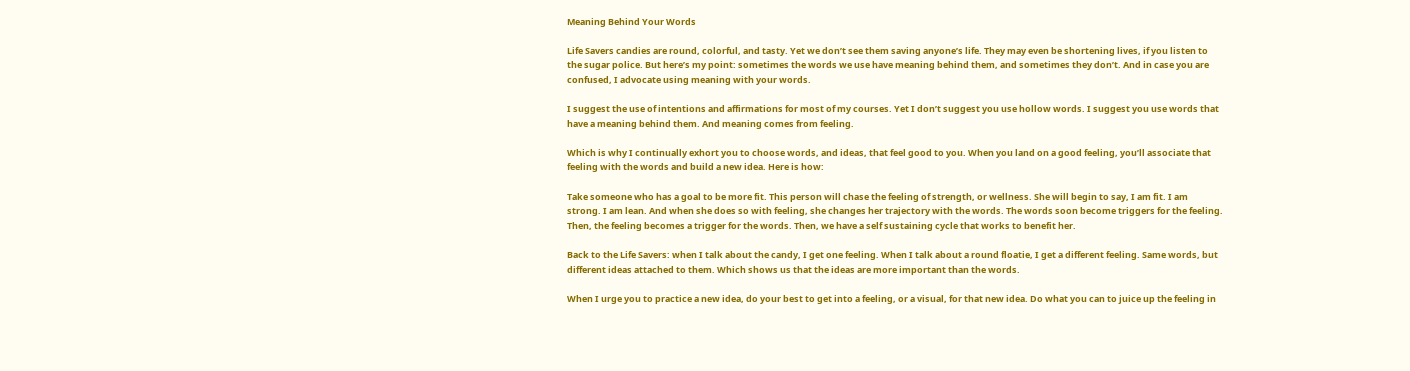Meaning Behind Your Words

Life Savers candies are round, colorful, and tasty. Yet we don’t see them saving anyone’s life. They may even be shortening lives, if you listen to the sugar police. But here’s my point: sometimes the words we use have meaning behind them, and sometimes they don’t. And in case you are confused, I advocate using meaning with your words.

I suggest the use of intentions and affirmations for most of my courses. Yet I don’t suggest you use hollow words. I suggest you use words that have a meaning behind them. And meaning comes from feeling.

Which is why I continually exhort you to choose words, and ideas, that feel good to you. When you land on a good feeling, you’ll associate that feeling with the words and build a new idea. Here is how:

Take someone who has a goal to be more fit. This person will chase the feeling of strength, or wellness. She will begin to say, I am fit. I am strong. I am lean. And when she does so with feeling, she changes her trajectory with the words. The words soon become triggers for the feeling. Then, the feeling becomes a trigger for the words. Then, we have a self sustaining cycle that works to benefit her.

Back to the Life Savers: when I talk about the candy, I get one feeling. When I talk about a round floatie, I get a different feeling. Same words, but different ideas attached to them. Which shows us that the ideas are more important than the words.

When I urge you to practice a new idea, do your best to get into a feeling, or a visual, for that new idea. Do what you can to juice up the feeling in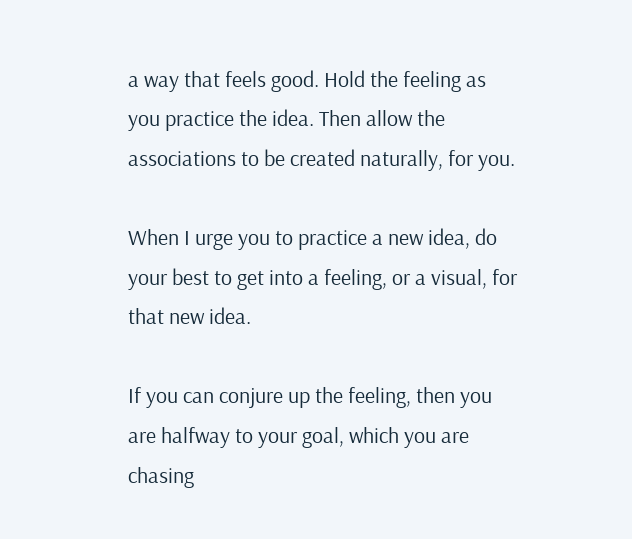a way that feels good. Hold the feeling as you practice the idea. Then allow the associations to be created naturally, for you.

When I urge you to practice a new idea, do your best to get into a feeling, or a visual, for that new idea.

If you can conjure up the feeling, then you are halfway to your goal, which you are chasing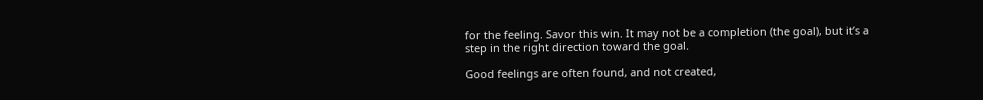for the feeling. Savor this win. It may not be a completion (the goal), but it’s a step in the right direction toward the goal.

Good feelings are often found, and not created,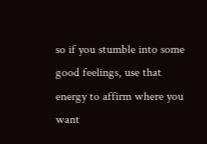so if you stumble into some good feelings, use that energy to affirm where you want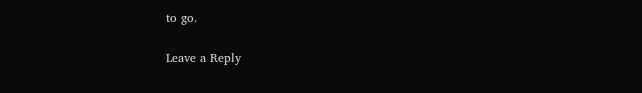to go.

Leave a Reply